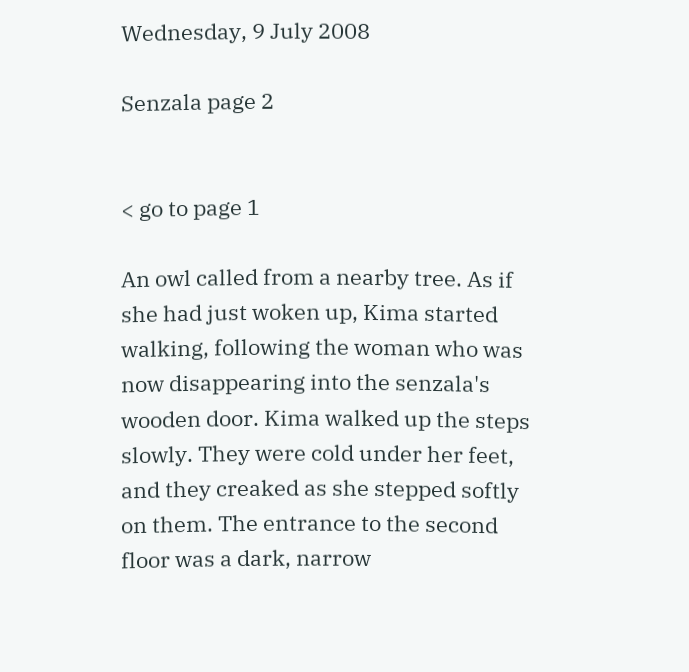Wednesday, 9 July 2008

Senzala page 2


< go to page 1

An owl called from a nearby tree. As if she had just woken up, Kima started walking, following the woman who was now disappearing into the senzala's wooden door. Kima walked up the steps slowly. They were cold under her feet, and they creaked as she stepped softly on them. The entrance to the second floor was a dark, narrow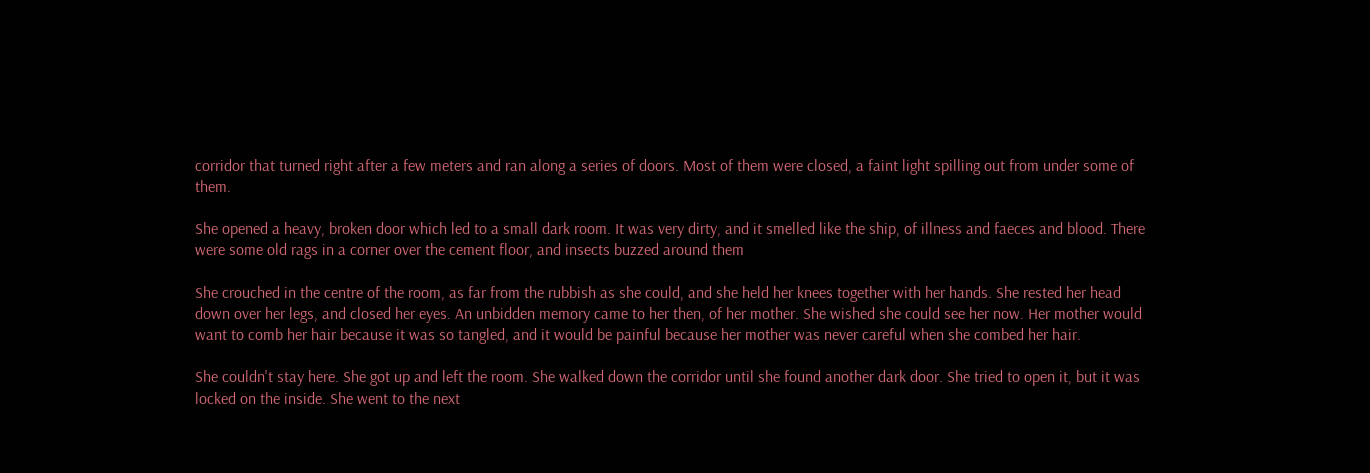corridor that turned right after a few meters and ran along a series of doors. Most of them were closed, a faint light spilling out from under some of them.

She opened a heavy, broken door which led to a small dark room. It was very dirty, and it smelled like the ship, of illness and faeces and blood. There were some old rags in a corner over the cement floor, and insects buzzed around them

She crouched in the centre of the room, as far from the rubbish as she could, and she held her knees together with her hands. She rested her head down over her legs, and closed her eyes. An unbidden memory came to her then, of her mother. She wished she could see her now. Her mother would want to comb her hair because it was so tangled, and it would be painful because her mother was never careful when she combed her hair.

She couldn't stay here. She got up and left the room. She walked down the corridor until she found another dark door. She tried to open it, but it was locked on the inside. She went to the next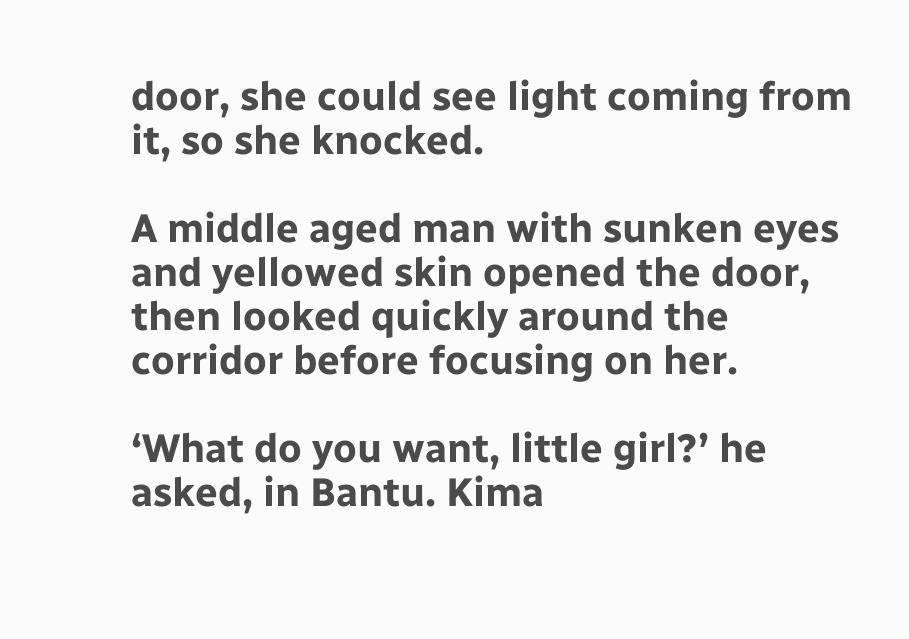door, she could see light coming from it, so she knocked.

A middle aged man with sunken eyes and yellowed skin opened the door, then looked quickly around the corridor before focusing on her.

‘What do you want, little girl?’ he asked, in Bantu. Kima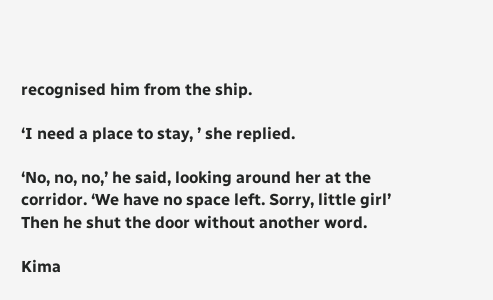recognised him from the ship.

‘I need a place to stay, ’ she replied.

‘No, no, no,’ he said, looking around her at the corridor. ‘We have no space left. Sorry, little girl’ Then he shut the door without another word.

Kima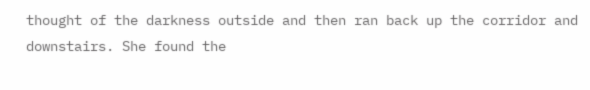thought of the darkness outside and then ran back up the corridor and downstairs. She found the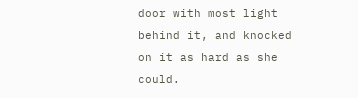door with most light behind it, and knocked on it as hard as she could.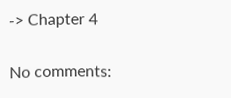-> Chapter 4


No comments: